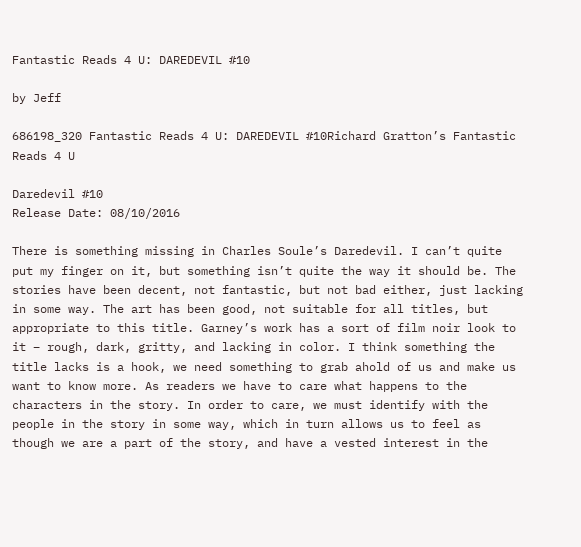Fantastic Reads 4 U: DAREDEVIL #10

by Jeff

686198_320 Fantastic Reads 4 U: DAREDEVIL #10Richard Gratton’s Fantastic Reads 4 U

Daredevil #10
Release Date: 08/10/2016

There is something missing in Charles Soule’s Daredevil. I can’t quite put my finger on it, but something isn’t quite the way it should be. The stories have been decent, not fantastic, but not bad either, just lacking in some way. The art has been good, not suitable for all titles, but appropriate to this title. Garney’s work has a sort of film noir look to it – rough, dark, gritty, and lacking in color. I think something the title lacks is a hook, we need something to grab ahold of us and make us want to know more. As readers we have to care what happens to the characters in the story. In order to care, we must identify with the people in the story in some way, which in turn allows us to feel as though we are a part of the story, and have a vested interest in the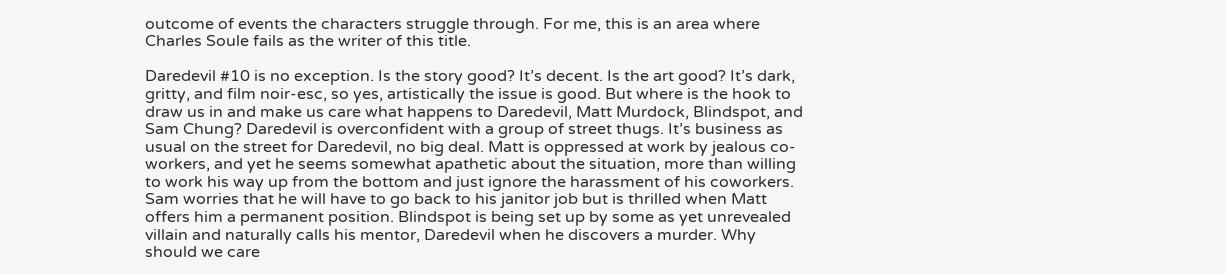outcome of events the characters struggle through. For me, this is an area where Charles Soule fails as the writer of this title.

Daredevil #10 is no exception. Is the story good? It’s decent. Is the art good? It’s dark, gritty, and film noir-esc, so yes, artistically the issue is good. But where is the hook to draw us in and make us care what happens to Daredevil, Matt Murdock, Blindspot, and Sam Chung? Daredevil is overconfident with a group of street thugs. It’s business as usual on the street for Daredevil, no big deal. Matt is oppressed at work by jealous co-workers, and yet he seems somewhat apathetic about the situation, more than willing to work his way up from the bottom and just ignore the harassment of his coworkers. Sam worries that he will have to go back to his janitor job but is thrilled when Matt offers him a permanent position. Blindspot is being set up by some as yet unrevealed villain and naturally calls his mentor, Daredevil when he discovers a murder. Why should we care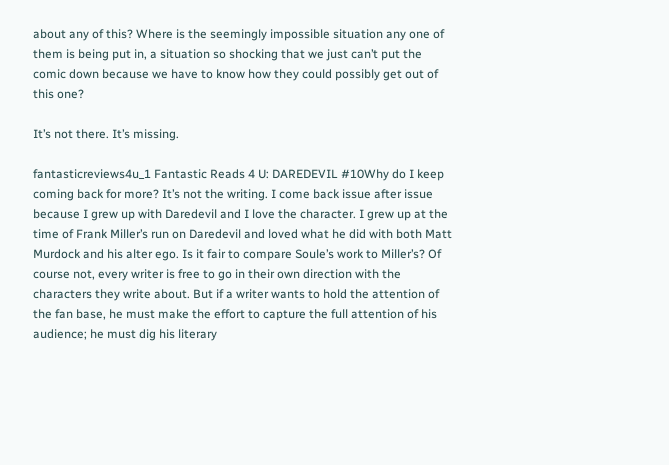about any of this? Where is the seemingly impossible situation any one of them is being put in, a situation so shocking that we just can’t put the comic down because we have to know how they could possibly get out of this one?

It’s not there. It’s missing.

fantasticreviews4u_1 Fantastic Reads 4 U: DAREDEVIL #10Why do I keep coming back for more? It’s not the writing. I come back issue after issue because I grew up with Daredevil and I love the character. I grew up at the time of Frank Miller’s run on Daredevil and loved what he did with both Matt Murdock and his alter ego. Is it fair to compare Soule’s work to Miller’s? Of course not, every writer is free to go in their own direction with the characters they write about. But if a writer wants to hold the attention of the fan base, he must make the effort to capture the full attention of his audience; he must dig his literary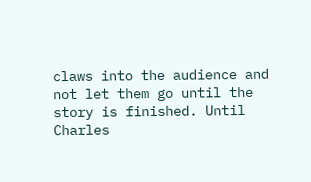claws into the audience and not let them go until the story is finished. Until Charles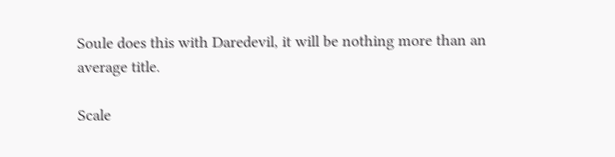Soule does this with Daredevil, it will be nothing more than an average title.

Scale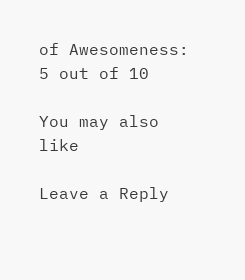of Awesomeness: 5 out of 10

You may also like

Leave a Reply